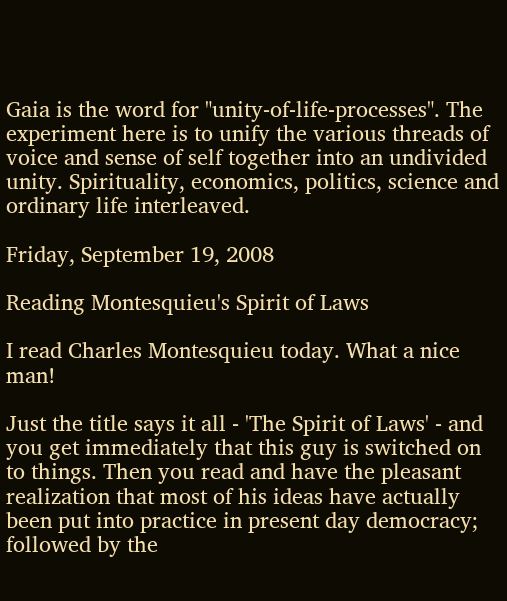Gaia is the word for "unity-of-life-processes". The experiment here is to unify the various threads of voice and sense of self together into an undivided unity. Spirituality, economics, politics, science and ordinary life interleaved.

Friday, September 19, 2008

Reading Montesquieu's Spirit of Laws

I read Charles Montesquieu today. What a nice man!

Just the title says it all - 'The Spirit of Laws' - and you get immediately that this guy is switched on to things. Then you read and have the pleasant realization that most of his ideas have actually been put into practice in present day democracy; followed by the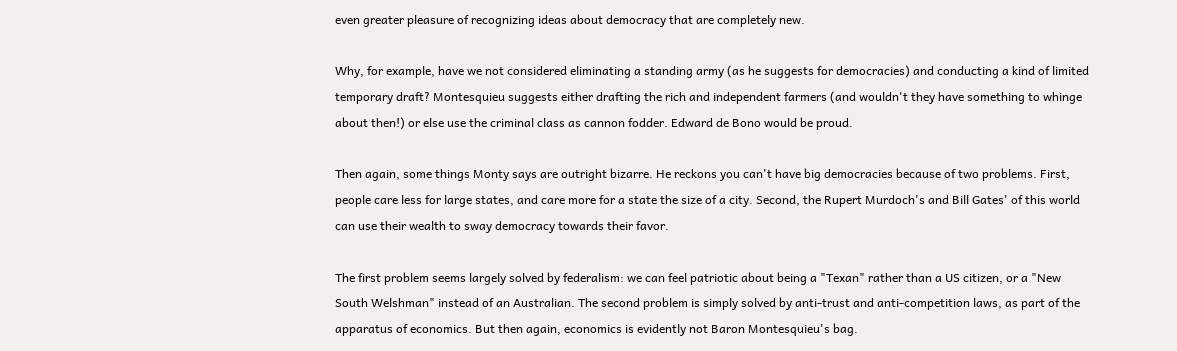even greater pleasure of recognizing ideas about democracy that are completely new.

Why, for example, have we not considered eliminating a standing army (as he suggests for democracies) and conducting a kind of limited temporary draft? Montesquieu suggests either drafting the rich and independent farmers (and wouldn't they have something to whinge about then!) or else use the criminal class as cannon fodder. Edward de Bono would be proud.

Then again, some things Monty says are outright bizarre. He reckons you can't have big democracies because of two problems. First, people care less for large states, and care more for a state the size of a city. Second, the Rupert Murdoch's and Bill Gates' of this world can use their wealth to sway democracy towards their favor.

The first problem seems largely solved by federalism: we can feel patriotic about being a "Texan" rather than a US citizen, or a "New South Welshman" instead of an Australian. The second problem is simply solved by anti-trust and anti-competition laws, as part of the apparatus of economics. But then again, economics is evidently not Baron Montesquieu's bag.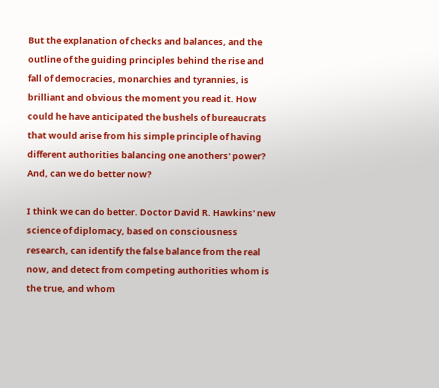But the explanation of checks and balances, and the outline of the guiding principles behind the rise and fall of democracies, monarchies and tyrannies, is brilliant and obvious the moment you read it. How could he have anticipated the bushels of bureaucrats that would arise from his simple principle of having different authorities balancing one anothers' power? And, can we do better now?

I think we can do better. Doctor David R. Hawkins' new science of diplomacy, based on consciousness research, can identify the false balance from the real now, and detect from competing authorities whom is the true, and whom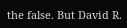the false. But David R.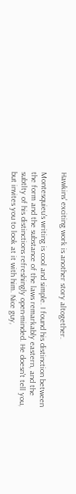Hawkins' exciting work is another story altogether.

Montesquieu's writing is cool and simple. I found his distinction between the form and the substance of the laws remarkably eastern, and the subtlty of his distinctions refreshingly open-minded. He doesn't tell you, but invites you to look at it with him. Nice guy,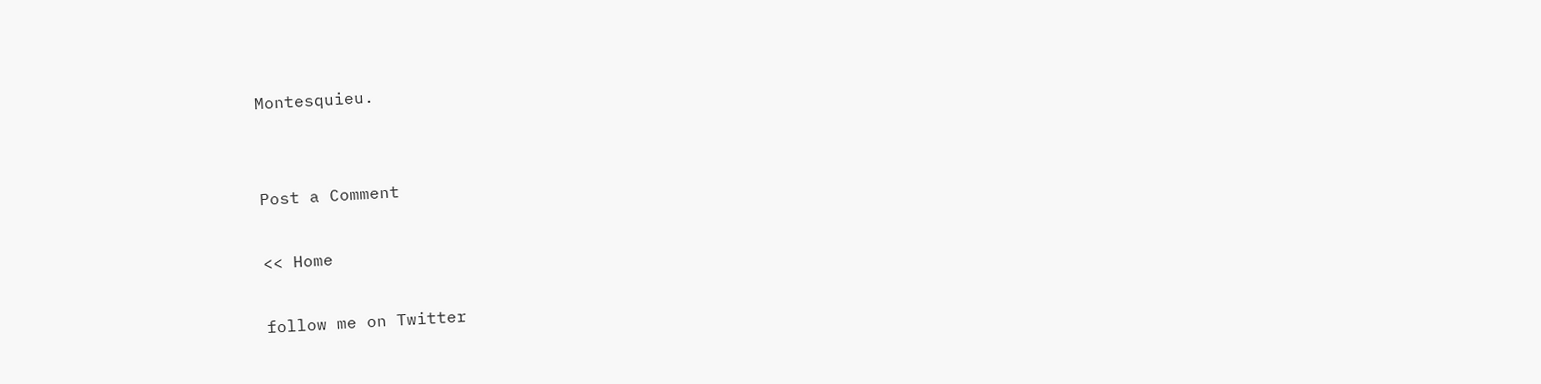Montesquieu.


Post a Comment

<< Home

follow me on Twitter